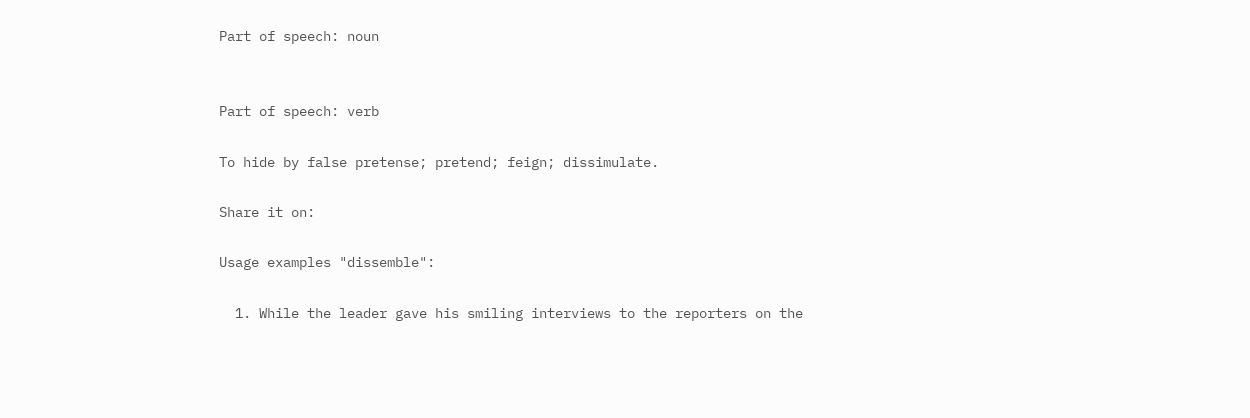Part of speech: noun


Part of speech: verb

To hide by false pretense; pretend; feign; dissimulate.

Share it on:

Usage examples "dissemble":

  1. While the leader gave his smiling interviews to the reporters on the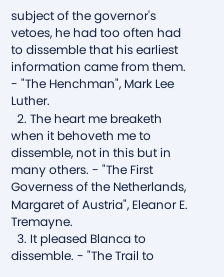subject of the governor's vetoes, he had too often had to dissemble that his earliest information came from them. - "The Henchman", Mark Lee Luther.
  2. The heart me breaketh when it behoveth me to dissemble, not in this but in many others. - "The First Governess of the Netherlands, Margaret of Austria", Eleanor E. Tremayne.
  3. It pleased Blanca to dissemble. - "The Trail to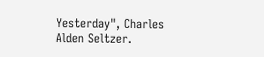Yesterday", Charles Alden Seltzer.